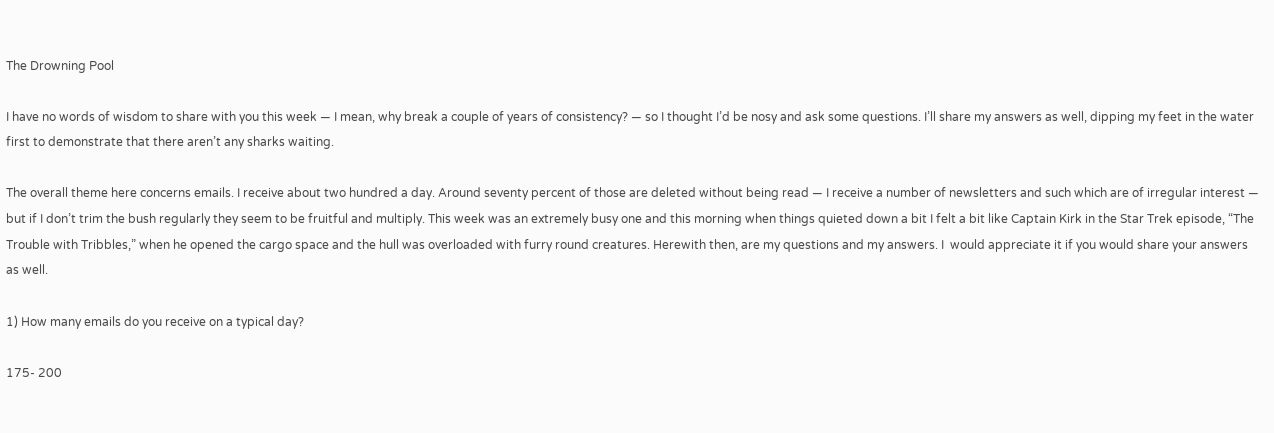The Drowning Pool

I have no words of wisdom to share with you this week — I mean, why break a couple of years of consistency? — so I thought I’d be nosy and ask some questions. I’ll share my answers as well, dipping my feet in the water first to demonstrate that there aren’t any sharks waiting.

The overall theme here concerns emails. I receive about two hundred a day. Around seventy percent of those are deleted without being read — I receive a number of newsletters and such which are of irregular interest — but if I don’t trim the bush regularly they seem to be fruitful and multiply. This week was an extremely busy one and this morning when things quieted down a bit I felt a bit like Captain Kirk in the Star Trek episode, “The Trouble with Tribbles,” when he opened the cargo space and the hull was overloaded with furry round creatures. Herewith then, are my questions and my answers. I  would appreciate it if you would share your answers as well.

1) How many emails do you receive on a typical day?

175- 200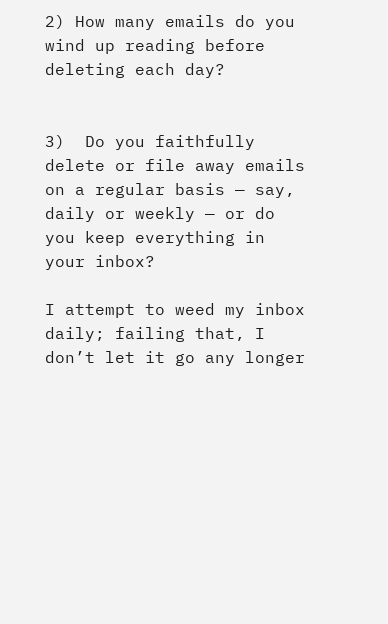2) How many emails do you wind up reading before deleting each day?


3)  Do you faithfully delete or file away emails on a regular basis — say, daily or weekly — or do you keep everything in your inbox?

I attempt to weed my inbox daily; failing that, I don’t let it go any longer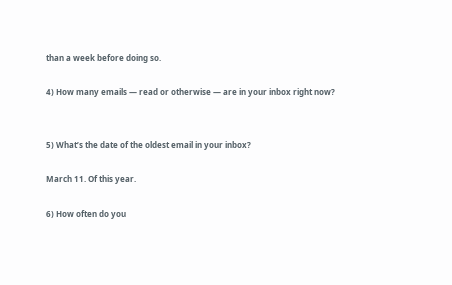than a week before doing so.

4) How many emails — read or otherwise — are in your inbox right now?


5) What’s the date of the oldest email in your inbox?

March 11. Of this year.

6) How often do you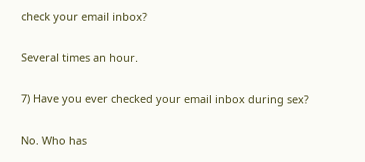check your email inbox?

Several times an hour.

7) Have you ever checked your email inbox during sex?

No. Who has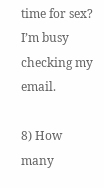time for sex? I’m busy checking my email.

8) How many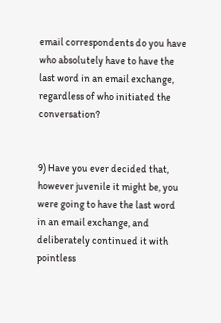email correspondents do you have who absolutely have to have the last word in an email exchange, regardless of who initiated the conversation?


9) Have you ever decided that, however juvenile it might be, you were going to have the last word in an email exchange, and deliberately continued it with pointless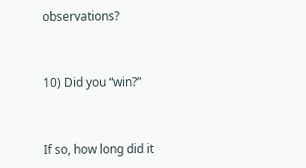observations?


10) Did you “win?”


If so, how long did it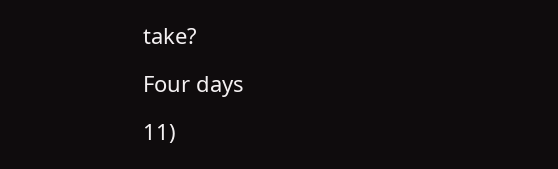take?

Four days

11)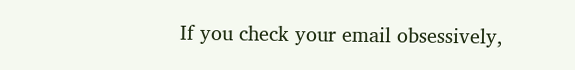If you check your email obsessively,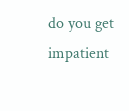do you get impatient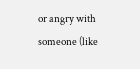or angry with someone (like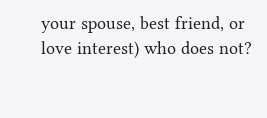your spouse, best friend, or love interest) who does not?